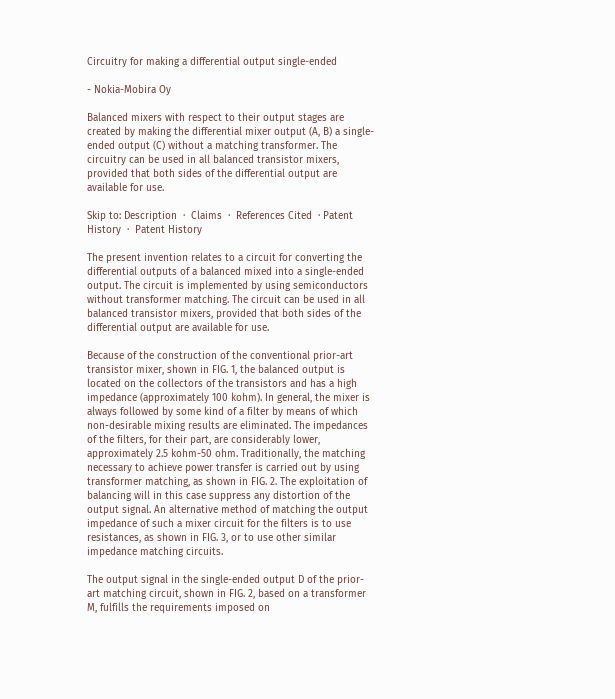Circuitry for making a differential output single-ended

- Nokia-Mobira Oy

Balanced mixers with respect to their output stages are created by making the differential mixer output (A, B) a single-ended output (C) without a matching transformer. The circuitry can be used in all balanced transistor mixers, provided that both sides of the differential output are available for use.

Skip to: Description  ·  Claims  ·  References Cited  · Patent History  ·  Patent History

The present invention relates to a circuit for converting the differential outputs of a balanced mixed into a single-ended output. The circuit is implemented by using semiconductors without transformer matching. The circuit can be used in all balanced transistor mixers, provided that both sides of the differential output are available for use.

Because of the construction of the conventional prior-art transistor mixer, shown in FIG. 1, the balanced output is located on the collectors of the transistors and has a high impedance (approximately 100 kohm). In general, the mixer is always followed by some kind of a filter by means of which non-desirable mixing results are eliminated. The impedances of the filters, for their part, are considerably lower, approximately 2.5 kohm-50 ohm. Traditionally, the matching necessary to achieve power transfer is carried out by using transformer matching, as shown in FIG. 2. The exploitation of balancing will in this case suppress any distortion of the output signal. An alternative method of matching the output impedance of such a mixer circuit for the filters is to use resistances, as shown in FIG. 3, or to use other similar impedance matching circuits.

The output signal in the single-ended output D of the prior-art matching circuit, shown in FIG. 2, based on a transformer M, fulfills the requirements imposed on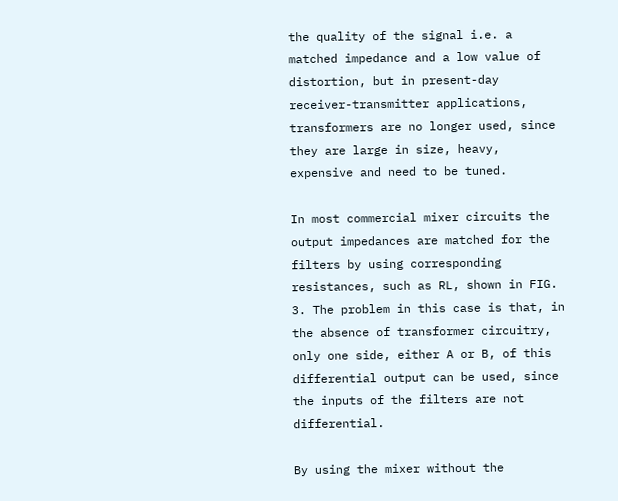the quality of the signal i.e. a matched impedance and a low value of distortion, but in present-day receiver-transmitter applications, transformers are no longer used, since they are large in size, heavy, expensive and need to be tuned.

In most commercial mixer circuits the output impedances are matched for the filters by using corresponding resistances, such as RL, shown in FIG. 3. The problem in this case is that, in the absence of transformer circuitry, only one side, either A or B, of this differential output can be used, since the inputs of the filters are not differential.

By using the mixer without the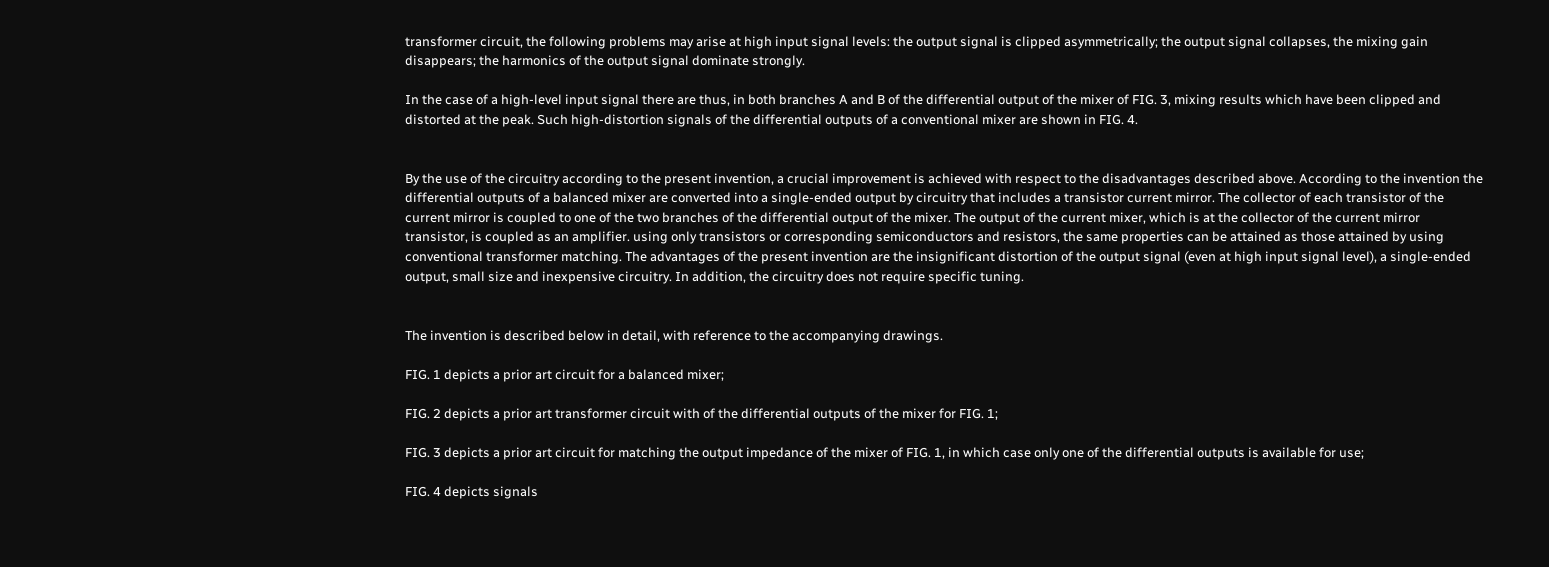transformer circuit, the following problems may arise at high input signal levels: the output signal is clipped asymmetrically; the output signal collapses, the mixing gain disappears; the harmonics of the output signal dominate strongly.

In the case of a high-level input signal there are thus, in both branches A and B of the differential output of the mixer of FIG. 3, mixing results which have been clipped and distorted at the peak. Such high-distortion signals of the differential outputs of a conventional mixer are shown in FIG. 4.


By the use of the circuitry according to the present invention, a crucial improvement is achieved with respect to the disadvantages described above. According to the invention the differential outputs of a balanced mixer are converted into a single-ended output by circuitry that includes a transistor current mirror. The collector of each transistor of the current mirror is coupled to one of the two branches of the differential output of the mixer. The output of the current mixer, which is at the collector of the current mirror transistor, is coupled as an amplifier. using only transistors or corresponding semiconductors and resistors, the same properties can be attained as those attained by using conventional transformer matching. The advantages of the present invention are the insignificant distortion of the output signal (even at high input signal level), a single-ended output, small size and inexpensive circuitry. In addition, the circuitry does not require specific tuning.


The invention is described below in detail, with reference to the accompanying drawings.

FIG. 1 depicts a prior art circuit for a balanced mixer;

FIG. 2 depicts a prior art transformer circuit with of the differential outputs of the mixer for FIG. 1;

FIG. 3 depicts a prior art circuit for matching the output impedance of the mixer of FIG. 1, in which case only one of the differential outputs is available for use;

FIG. 4 depicts signals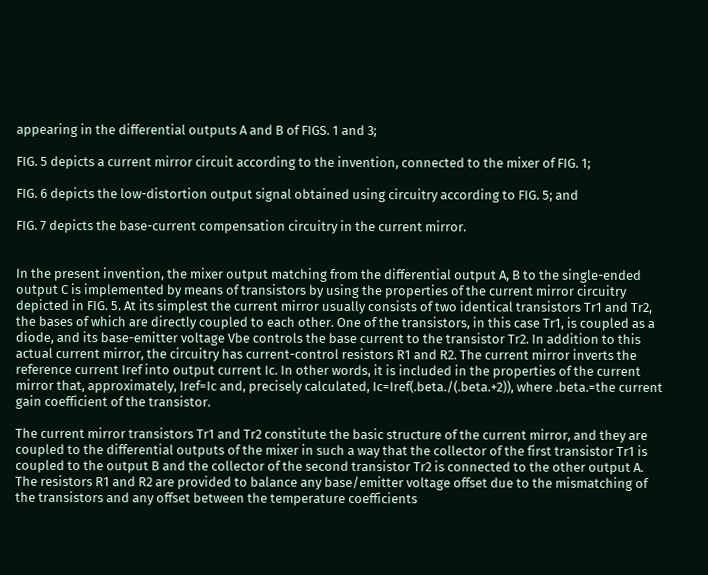appearing in the differential outputs A and B of FIGS. 1 and 3;

FIG. 5 depicts a current mirror circuit according to the invention, connected to the mixer of FIG. 1;

FIG. 6 depicts the low-distortion output signal obtained using circuitry according to FIG. 5; and

FIG. 7 depicts the base-current compensation circuitry in the current mirror.


In the present invention, the mixer output matching from the differential output A, B to the single-ended output C is implemented by means of transistors by using the properties of the current mirror circuitry depicted in FIG. 5. At its simplest the current mirror usually consists of two identical transistors Tr1 and Tr2, the bases of which are directly coupled to each other. One of the transistors, in this case Tr1, is coupled as a diode, and its base-emitter voltage Vbe controls the base current to the transistor Tr2. In addition to this actual current mirror, the circuitry has current-control resistors R1 and R2. The current mirror inverts the reference current Iref into output current Ic. In other words, it is included in the properties of the current mirror that, approximately, Iref=Ic and, precisely calculated, Ic=Iref(.beta./(.beta.+2)), where .beta.=the current gain coefficient of the transistor.

The current mirror transistors Tr1 and Tr2 constitute the basic structure of the current mirror, and they are coupled to the differential outputs of the mixer in such a way that the collector of the first transistor Tr1 is coupled to the output B and the collector of the second transistor Tr2 is connected to the other output A. The resistors R1 and R2 are provided to balance any base/emitter voltage offset due to the mismatching of the transistors and any offset between the temperature coefficients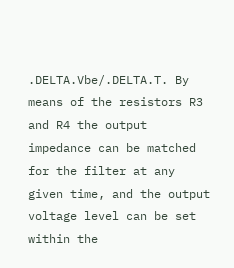.DELTA.Vbe/.DELTA.T. By means of the resistors R3 and R4 the output impedance can be matched for the filter at any given time, and the output voltage level can be set within the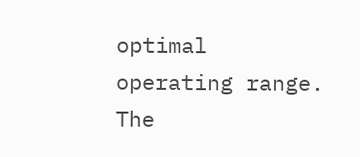optimal operating range. The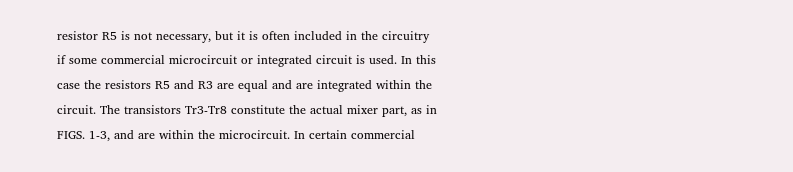resistor R5 is not necessary, but it is often included in the circuitry if some commercial microcircuit or integrated circuit is used. In this case the resistors R5 and R3 are equal and are integrated within the circuit. The transistors Tr3-Tr8 constitute the actual mixer part, as in FIGS. 1-3, and are within the microcircuit. In certain commercial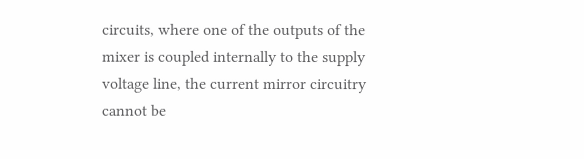circuits, where one of the outputs of the mixer is coupled internally to the supply voltage line, the current mirror circuitry cannot be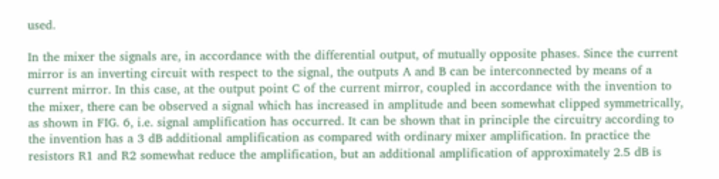used.

In the mixer the signals are, in accordance with the differential output, of mutually opposite phases. Since the current mirror is an inverting circuit with respect to the signal, the outputs A and B can be interconnected by means of a current mirror. In this case, at the output point C of the current mirror, coupled in accordance with the invention to the mixer, there can be observed a signal which has increased in amplitude and been somewhat clipped symmetrically, as shown in FIG. 6, i.e. signal amplification has occurred. It can be shown that in principle the circuitry according to the invention has a 3 dB additional amplification as compared with ordinary mixer amplification. In practice the resistors R1 and R2 somewhat reduce the amplification, but an additional amplification of approximately 2.5 dB is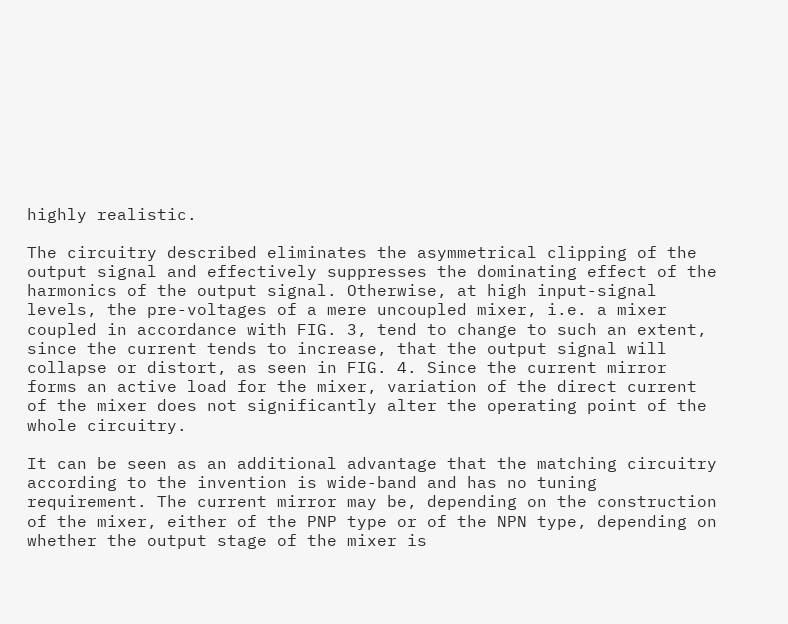highly realistic.

The circuitry described eliminates the asymmetrical clipping of the output signal and effectively suppresses the dominating effect of the harmonics of the output signal. Otherwise, at high input-signal levels, the pre-voltages of a mere uncoupled mixer, i.e. a mixer coupled in accordance with FIG. 3, tend to change to such an extent, since the current tends to increase, that the output signal will collapse or distort, as seen in FIG. 4. Since the current mirror forms an active load for the mixer, variation of the direct current of the mixer does not significantly alter the operating point of the whole circuitry.

It can be seen as an additional advantage that the matching circuitry according to the invention is wide-band and has no tuning requirement. The current mirror may be, depending on the construction of the mixer, either of the PNP type or of the NPN type, depending on whether the output stage of the mixer is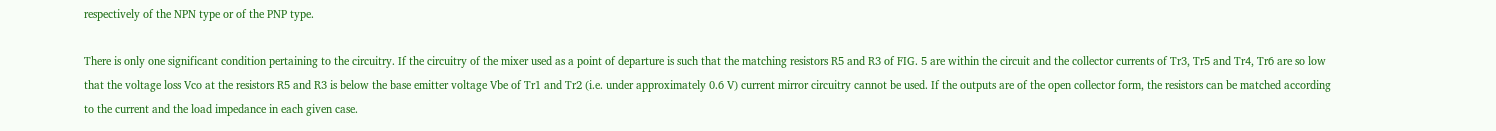respectively of the NPN type or of the PNP type.

There is only one significant condition pertaining to the circuitry. If the circuitry of the mixer used as a point of departure is such that the matching resistors R5 and R3 of FIG. 5 are within the circuit and the collector currents of Tr3, Tr5 and Tr4, Tr6 are so low that the voltage loss Vco at the resistors R5 and R3 is below the base emitter voltage Vbe of Tr1 and Tr2 (i.e. under approximately 0.6 V) current mirror circuitry cannot be used. If the outputs are of the open collector form, the resistors can be matched according to the current and the load impedance in each given case.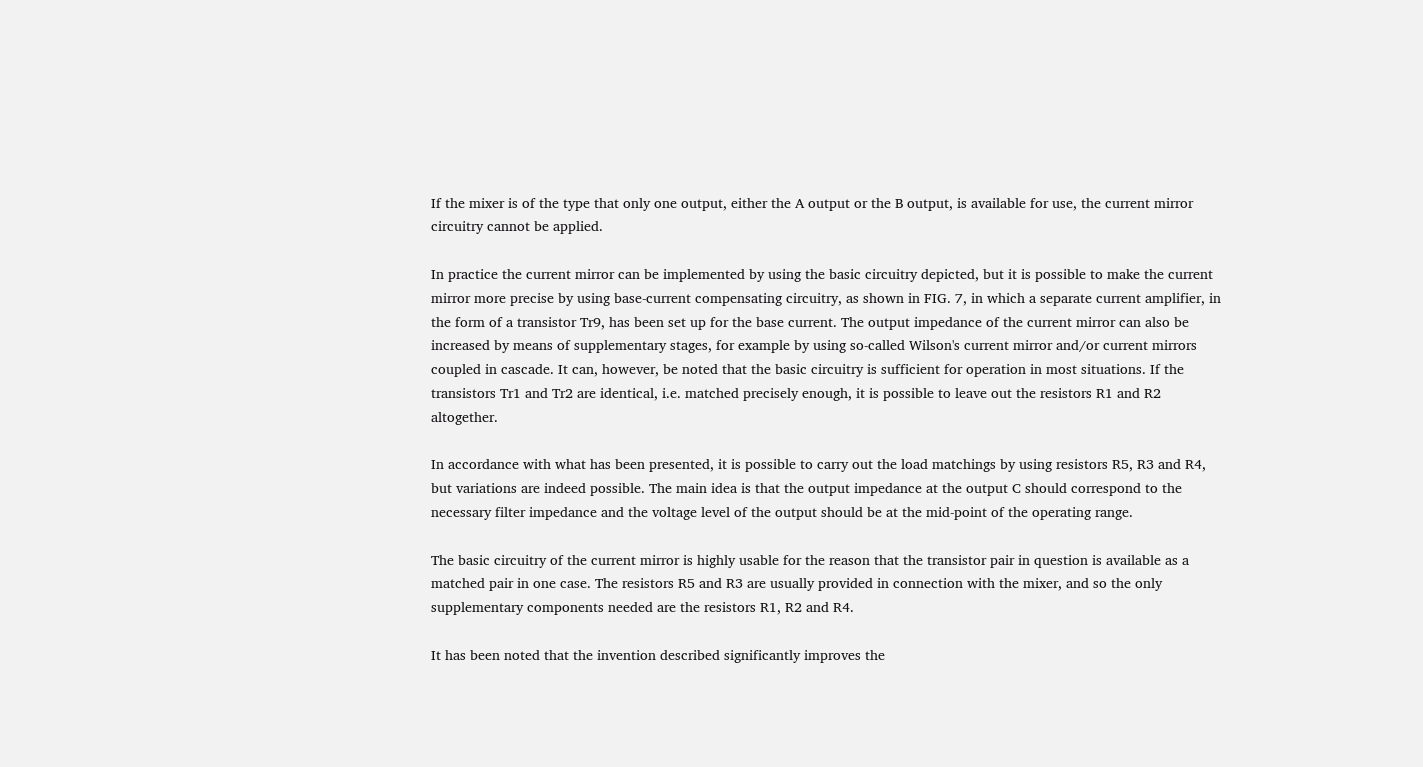If the mixer is of the type that only one output, either the A output or the B output, is available for use, the current mirror circuitry cannot be applied.

In practice the current mirror can be implemented by using the basic circuitry depicted, but it is possible to make the current mirror more precise by using base-current compensating circuitry, as shown in FIG. 7, in which a separate current amplifier, in the form of a transistor Tr9, has been set up for the base current. The output impedance of the current mirror can also be increased by means of supplementary stages, for example by using so-called Wilson's current mirror and/or current mirrors coupled in cascade. It can, however, be noted that the basic circuitry is sufficient for operation in most situations. If the transistors Tr1 and Tr2 are identical, i.e. matched precisely enough, it is possible to leave out the resistors R1 and R2 altogether.

In accordance with what has been presented, it is possible to carry out the load matchings by using resistors R5, R3 and R4, but variations are indeed possible. The main idea is that the output impedance at the output C should correspond to the necessary filter impedance and the voltage level of the output should be at the mid-point of the operating range.

The basic circuitry of the current mirror is highly usable for the reason that the transistor pair in question is available as a matched pair in one case. The resistors R5 and R3 are usually provided in connection with the mixer, and so the only supplementary components needed are the resistors R1, R2 and R4.

It has been noted that the invention described significantly improves the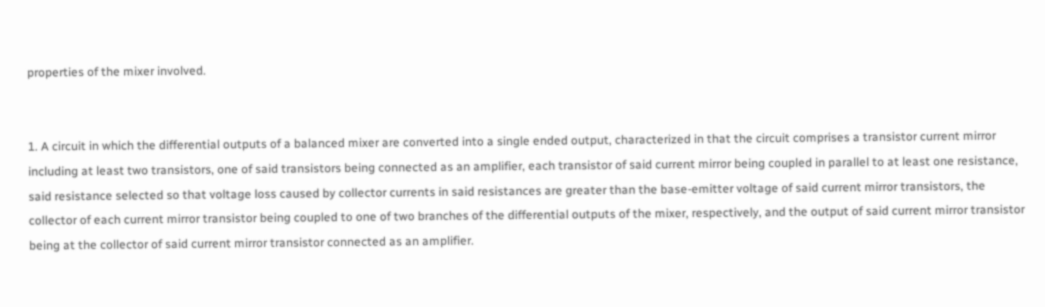properties of the mixer involved.


1. A circuit in which the differential outputs of a balanced mixer are converted into a single ended output, characterized in that the circuit comprises a transistor current mirror including at least two transistors, one of said transistors being connected as an amplifier, each transistor of said current mirror being coupled in parallel to at least one resistance, said resistance selected so that voltage loss caused by collector currents in said resistances are greater than the base-emitter voltage of said current mirror transistors, the collector of each current mirror transistor being coupled to one of two branches of the differential outputs of the mixer, respectively, and the output of said current mirror transistor being at the collector of said current mirror transistor connected as an amplifier.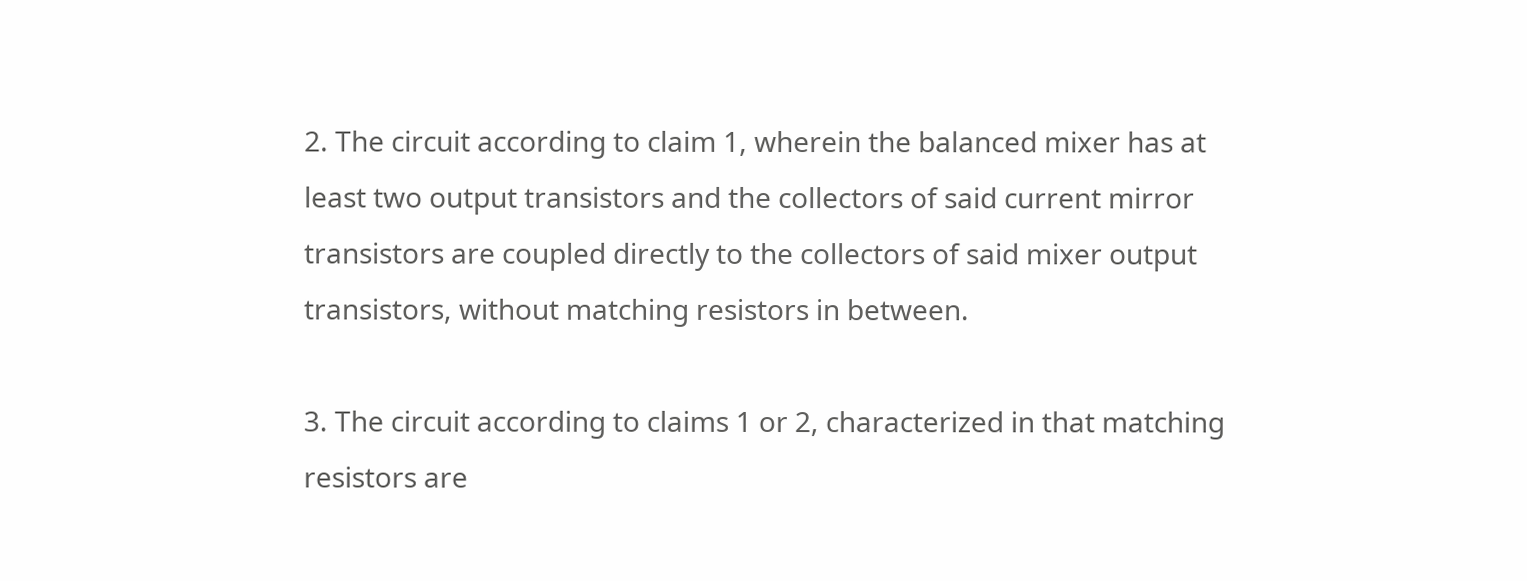2. The circuit according to claim 1, wherein the balanced mixer has at least two output transistors and the collectors of said current mirror transistors are coupled directly to the collectors of said mixer output transistors, without matching resistors in between.

3. The circuit according to claims 1 or 2, characterized in that matching resistors are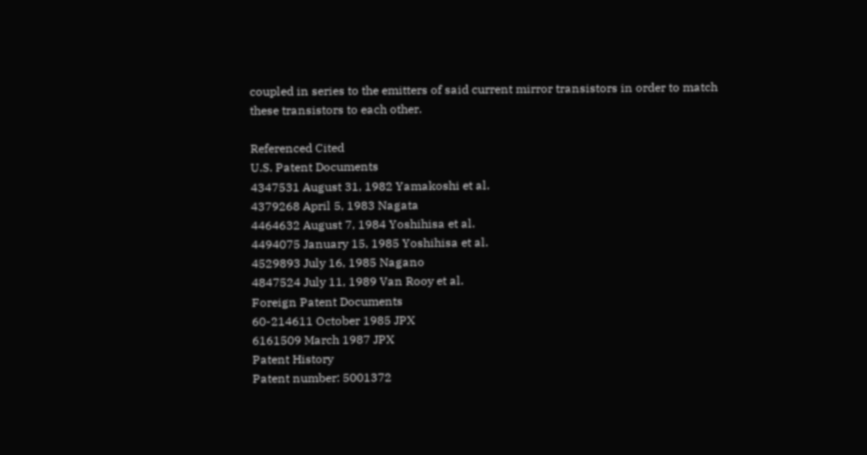coupled in series to the emitters of said current mirror transistors in order to match these transistors to each other.

Referenced Cited
U.S. Patent Documents
4347531 August 31, 1982 Yamakoshi et al.
4379268 April 5, 1983 Nagata
4464632 August 7, 1984 Yoshihisa et al.
4494075 January 15, 1985 Yoshihisa et al.
4529893 July 16, 1985 Nagano
4847524 July 11, 1989 Van Rooy et al.
Foreign Patent Documents
60-214611 October 1985 JPX
6161509 March 1987 JPX
Patent History
Patent number: 5001372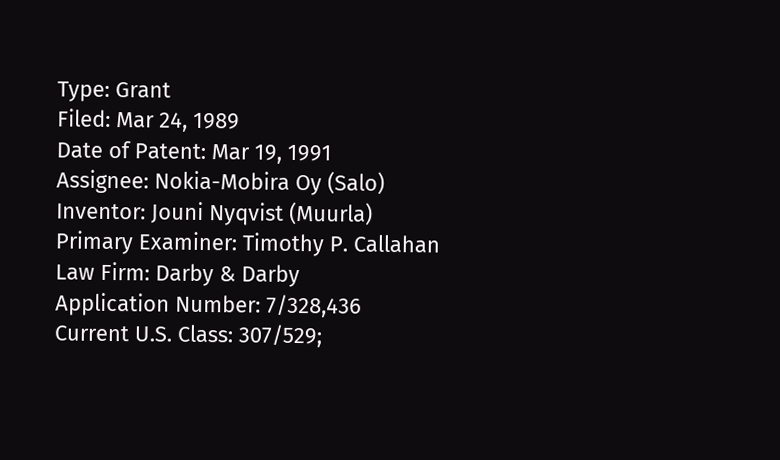Type: Grant
Filed: Mar 24, 1989
Date of Patent: Mar 19, 1991
Assignee: Nokia-Mobira Oy (Salo)
Inventor: Jouni Nyqvist (Muurla)
Primary Examiner: Timothy P. Callahan
Law Firm: Darby & Darby
Application Number: 7/328,436
Current U.S. Class: 307/529;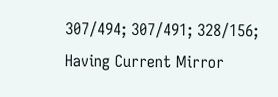307/494; 307/491; 328/156; Having Current Mirror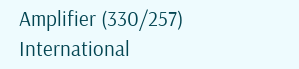Amplifier (330/257)
International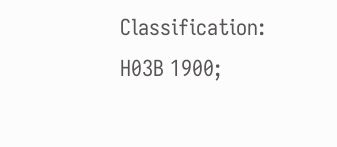Classification: H03B 1900;